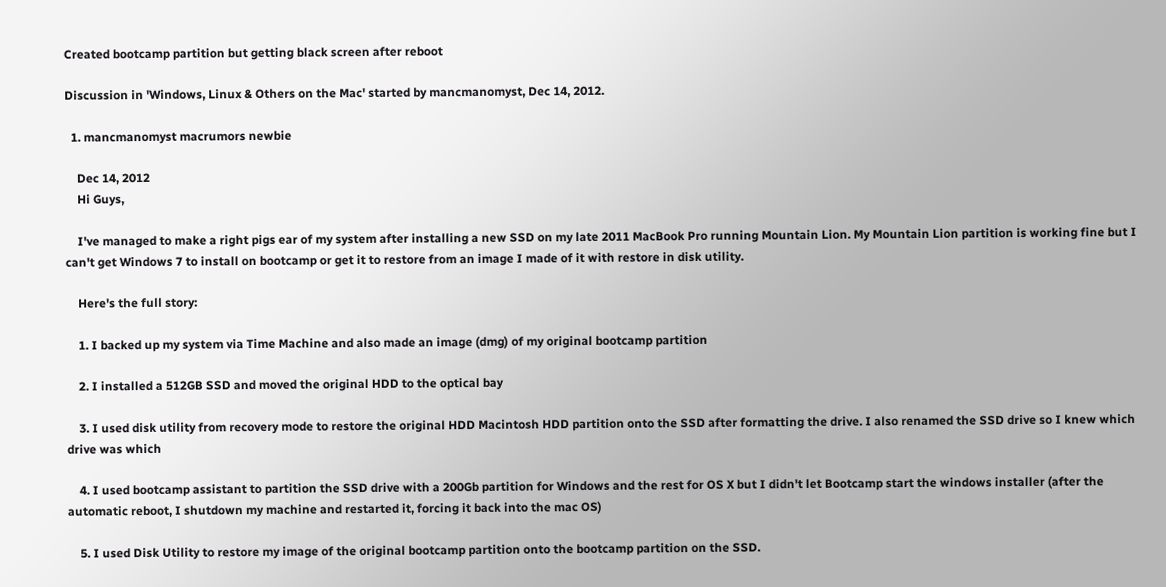Created bootcamp partition but getting black screen after reboot

Discussion in 'Windows, Linux & Others on the Mac' started by mancmanomyst, Dec 14, 2012.

  1. mancmanomyst macrumors newbie

    Dec 14, 2012
    Hi Guys,

    I've managed to make a right pigs ear of my system after installing a new SSD on my late 2011 MacBook Pro running Mountain Lion. My Mountain Lion partition is working fine but I can't get Windows 7 to install on bootcamp or get it to restore from an image I made of it with restore in disk utility.

    Here's the full story:

    1. I backed up my system via Time Machine and also made an image (dmg) of my original bootcamp partition

    2. I installed a 512GB SSD and moved the original HDD to the optical bay

    3. I used disk utility from recovery mode to restore the original HDD Macintosh HDD partition onto the SSD after formatting the drive. I also renamed the SSD drive so I knew which drive was which

    4. I used bootcamp assistant to partition the SSD drive with a 200Gb partition for Windows and the rest for OS X but I didn't let Bootcamp start the windows installer (after the automatic reboot, I shutdown my machine and restarted it, forcing it back into the mac OS)

    5. I used Disk Utility to restore my image of the original bootcamp partition onto the bootcamp partition on the SSD.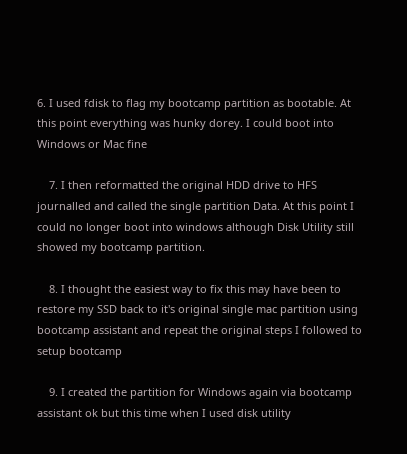6. I used fdisk to flag my bootcamp partition as bootable. At this point everything was hunky dorey. I could boot into Windows or Mac fine

    7. I then reformatted the original HDD drive to HFS journalled and called the single partition Data. At this point I could no longer boot into windows although Disk Utility still showed my bootcamp partition.

    8. I thought the easiest way to fix this may have been to restore my SSD back to it's original single mac partition using bootcamp assistant and repeat the original steps I followed to setup bootcamp

    9. I created the partition for Windows again via bootcamp assistant ok but this time when I used disk utility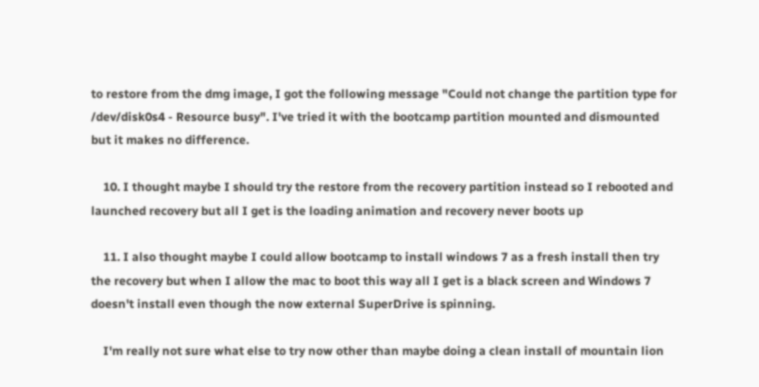to restore from the dmg image, I got the following message "Could not change the partition type for /dev/disk0s4 - Resource busy". I've tried it with the bootcamp partition mounted and dismounted but it makes no difference.

    10. I thought maybe I should try the restore from the recovery partition instead so I rebooted and launched recovery but all I get is the loading animation and recovery never boots up

    11. I also thought maybe I could allow bootcamp to install windows 7 as a fresh install then try the recovery but when I allow the mac to boot this way all I get is a black screen and Windows 7 doesn't install even though the now external SuperDrive is spinning.

    I'm really not sure what else to try now other than maybe doing a clean install of mountain lion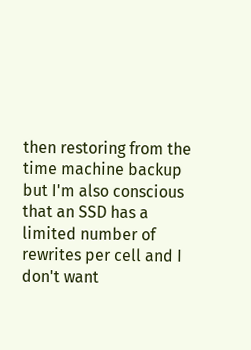then restoring from the time machine backup but I'm also conscious that an SSD has a limited number of rewrites per cell and I don't want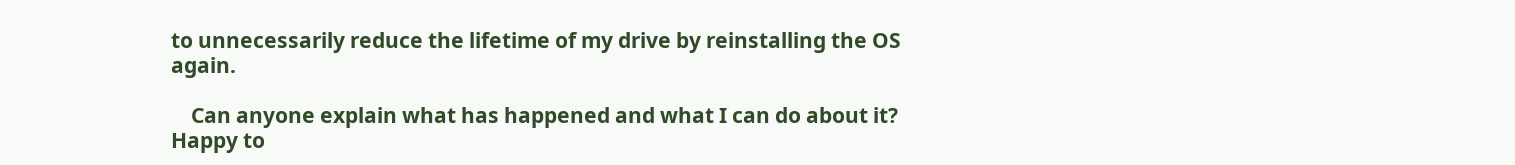to unnecessarily reduce the lifetime of my drive by reinstalling the OS again.

    Can anyone explain what has happened and what I can do about it? Happy to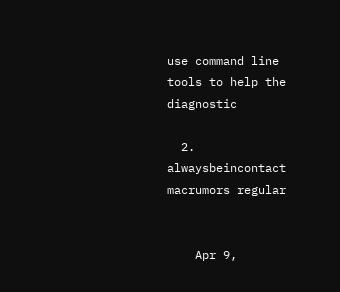use command line tools to help the diagnostic

  2. alwaysbeincontact macrumors regular


    Apr 9,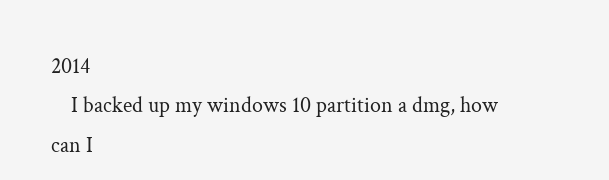2014
    I backed up my windows 10 partition a dmg, how can I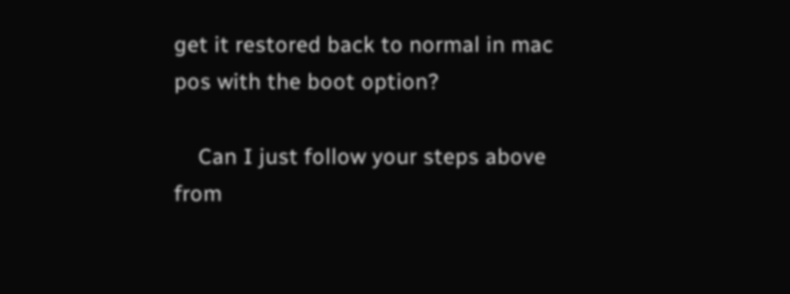get it restored back to normal in mac pos with the boot option?

    Can I just follow your steps above from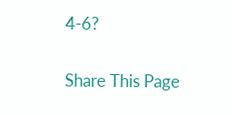4-6?

Share This Page